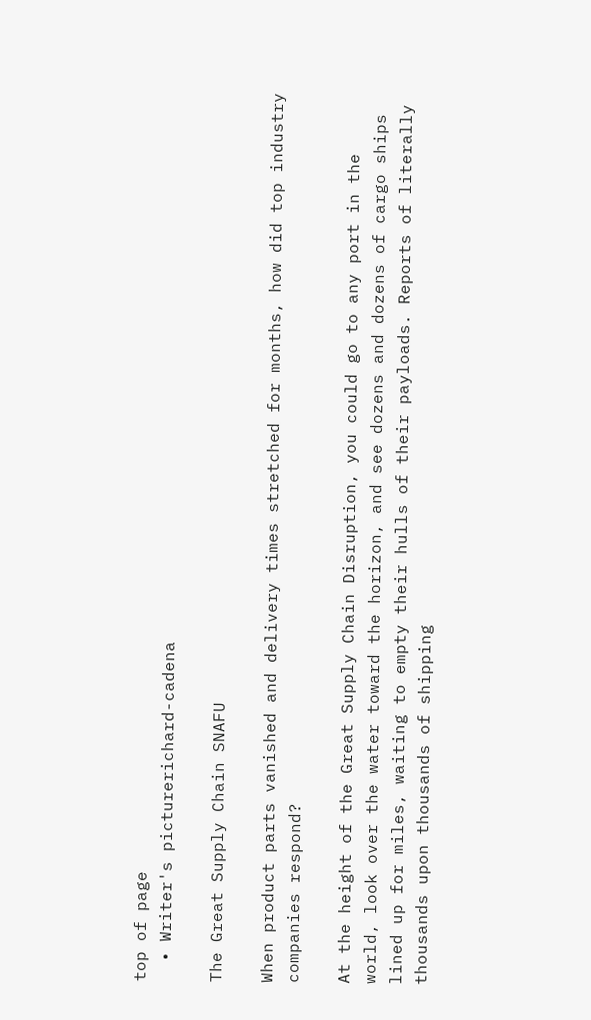top of page
  • Writer's picturerichard-cadena

The Great Supply Chain SNAFU

When product parts vanished and delivery times stretched for months, how did top industry companies respond?

At the height of the Great Supply Chain Disruption, you could go to any port in the world, look over the water toward the horizon, and see dozens and dozens of cargo ships lined up for miles, waiting to empty their hulls of their payloads. Reports of literally thousands upon thousands of shipping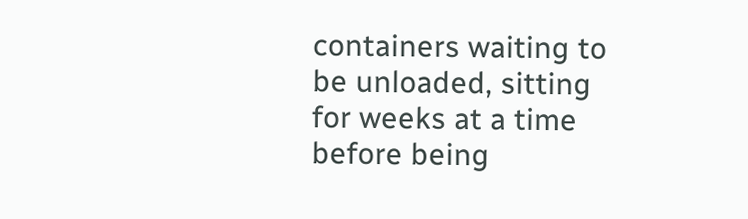containers waiting to be unloaded, sitting for weeks at a time before being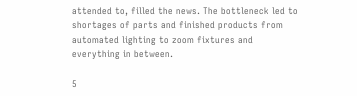attended to, filled the news. The bottleneck led to shortages of parts and finished products from automated lighting to zoom fixtures and everything in between.

5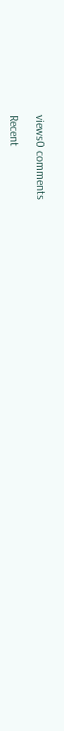views0 comments

Recent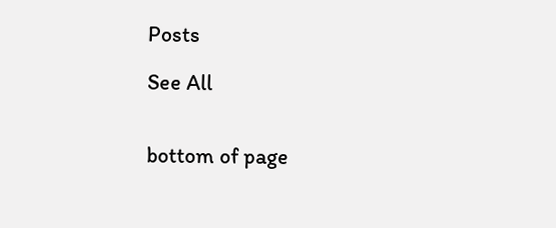Posts

See All


bottom of page